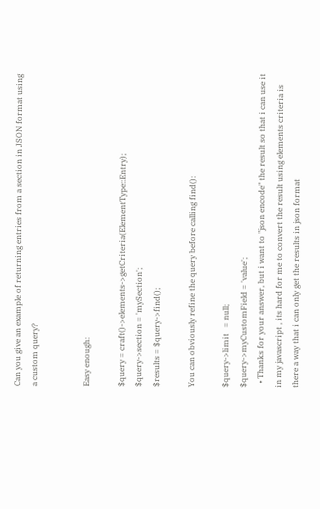Can you give an example of returning entries from a section in JSON format using a custom query?


Easy enough:

$query = craft()->elements->getCriteria(ElementType::Entry);
$query->section = 'mySection';
$results = $query->find();

You can obviously refine the query before calling find():

$query->limit   = null;
$query->myCustomField = 'value';
  • Thanks for your answer, but i want to "json encode" the result so that i can use it in my javascript , its hard for me to convert the result using elements criteria is there a way that i can only get the results in json format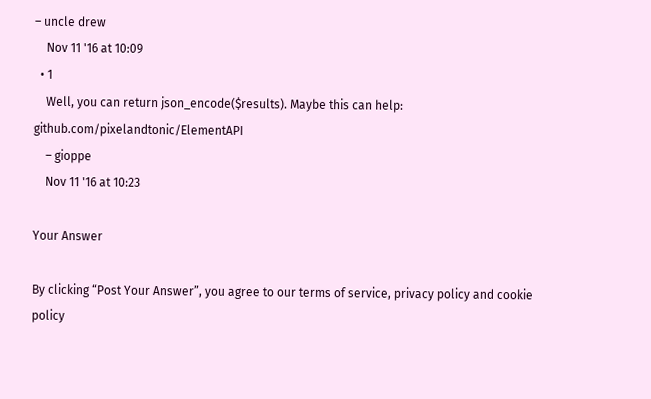– uncle drew
    Nov 11 '16 at 10:09
  • 1
    Well, you can return json_encode($results). Maybe this can help: github.com/pixelandtonic/ElementAPI
    – gioppe
    Nov 11 '16 at 10:23

Your Answer

By clicking “Post Your Answer”, you agree to our terms of service, privacy policy and cookie policy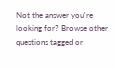Not the answer you're looking for? Browse other questions tagged or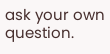ask your own question.